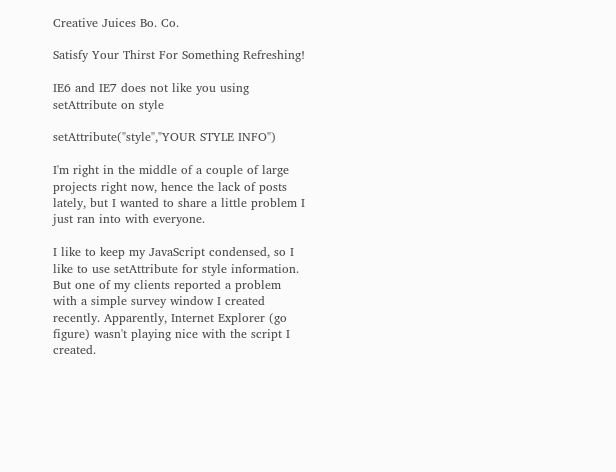Creative Juices Bo. Co.

Satisfy Your Thirst For Something Refreshing!

IE6 and IE7 does not like you using setAttribute on style

setAttribute("style","YOUR STYLE INFO")

I'm right in the middle of a couple of large projects right now, hence the lack of posts lately, but I wanted to share a little problem I just ran into with everyone.

I like to keep my JavaScript condensed, so I like to use setAttribute for style information. But one of my clients reported a problem with a simple survey window I created recently. Apparently, Internet Explorer (go figure) wasn't playing nice with the script I created.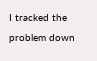I tracked the problem down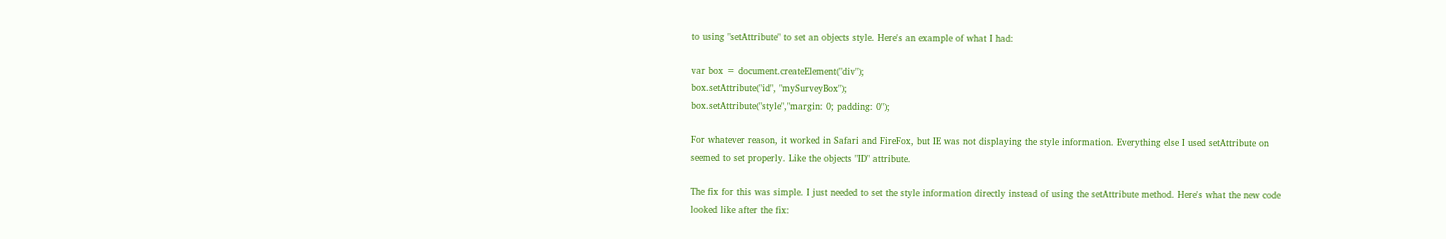to using "setAttribute" to set an objects style. Here's an example of what I had:

var box = document.createElement("div");
box.setAttribute("id", "mySurveyBox");
box.setAttribute("style","margin: 0; padding: 0");

For whatever reason, it worked in Safari and FireFox, but IE was not displaying the style information. Everything else I used setAttribute on seemed to set properly. Like the objects "ID" attribute.

The fix for this was simple. I just needed to set the style information directly instead of using the setAttribute method. Here's what the new code looked like after the fix: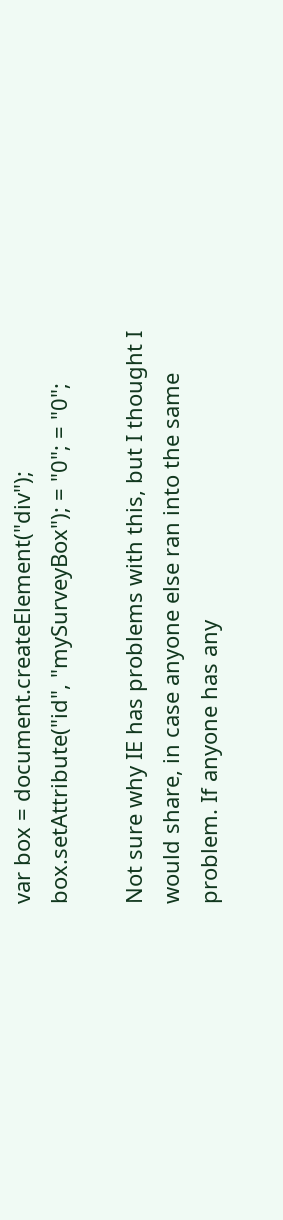var box = document.createElement("div");
box.setAttribute("id", "mySurveyBox"); = "0"; = "0";

Not sure why IE has problems with this, but I thought I would share, in case anyone else ran into the same problem. If anyone has any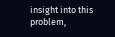insight into this problem,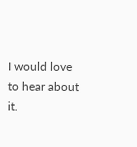I would love to hear about it.